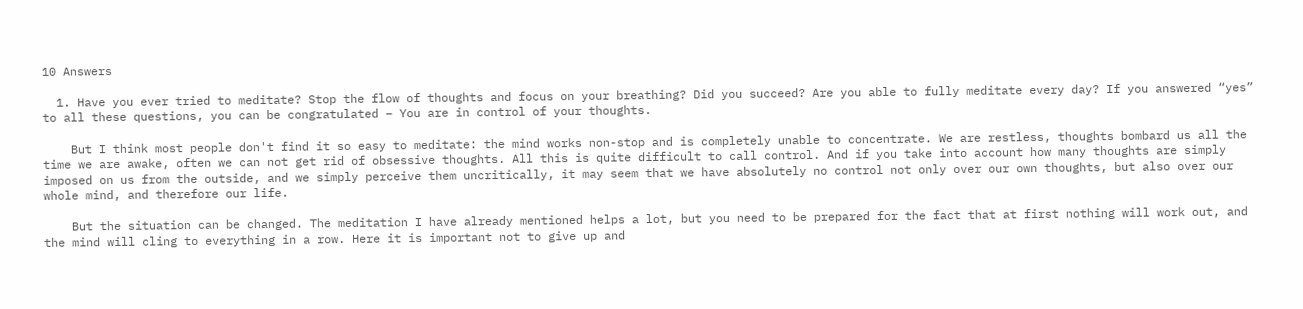10 Answers

  1. Have you ever tried to meditate? Stop the flow of thoughts and focus on your breathing? Did you succeed? Are you able to fully meditate every day? If you answered “yes” to all these questions, you can be congratulated – You are in control of your thoughts.

    But I think most people don't find it so easy to meditate: the mind works non-stop and is completely unable to concentrate. We are restless, thoughts bombard us all the time we are awake, often we can not get rid of obsessive thoughts. All this is quite difficult to call control. And if you take into account how many thoughts are simply imposed on us from the outside, and we simply perceive them uncritically, it may seem that we have absolutely no control not only over our own thoughts, but also over our whole mind, and therefore our life.

    But the situation can be changed. The meditation I have already mentioned helps a lot, but you need to be prepared for the fact that at first nothing will work out, and the mind will cling to everything in a row. Here it is important not to give up and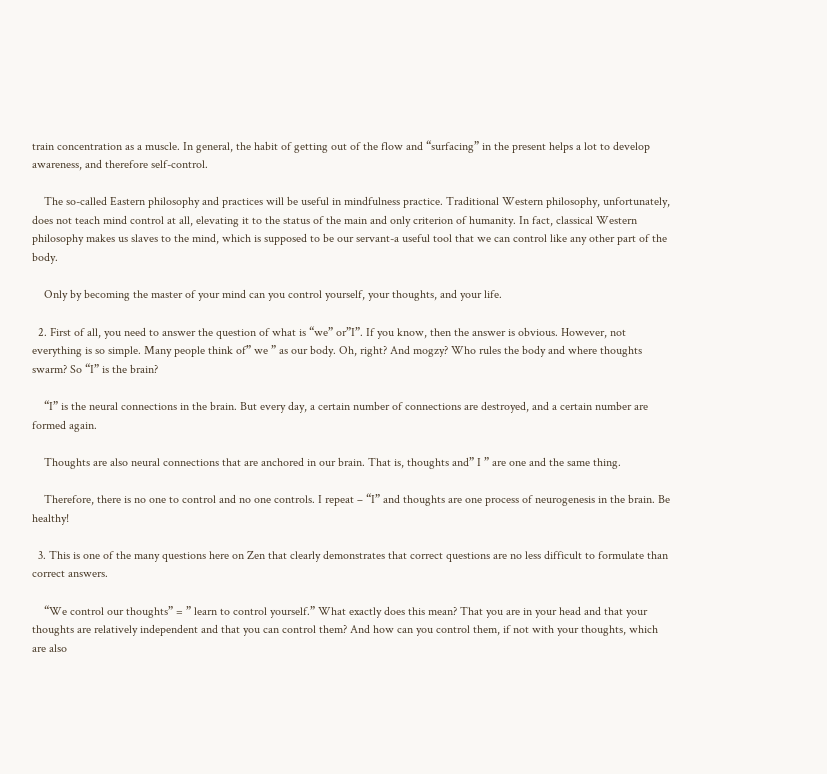train concentration as a muscle. In general, the habit of getting out of the flow and “surfacing” in the present helps a lot to develop awareness, and therefore self-control.

    The so-called Eastern philosophy and practices will be useful in mindfulness practice. Traditional Western philosophy, unfortunately, does not teach mind control at all, elevating it to the status of the main and only criterion of humanity. In fact, classical Western philosophy makes us slaves to the mind, which is supposed to be our servant-a useful tool that we can control like any other part of the body.

    Only by becoming the master of your mind can you control yourself, your thoughts, and your life.

  2. First of all, you need to answer the question of what is “we” or”I”. If you know, then the answer is obvious. However, not everything is so simple. Many people think of” we ” as our body. Oh, right? And mogzy? Who rules the body and where thoughts swarm? So “I” is the brain?

    “I” is the neural connections in the brain. But every day, a certain number of connections are destroyed, and a certain number are formed again.

    Thoughts are also neural connections that are anchored in our brain. That is, thoughts and” I ” are one and the same thing.

    Therefore, there is no one to control and no one controls. I repeat – “I” and thoughts are one process of neurogenesis in the brain. Be healthy!

  3. This is one of the many questions here on Zen that clearly demonstrates that correct questions are no less difficult to formulate than correct answers.

    “We control our thoughts” = ” learn to control yourself.” What exactly does this mean? That you are in your head and that your thoughts are relatively independent and that you can control them? And how can you control them, if not with your thoughts, which are also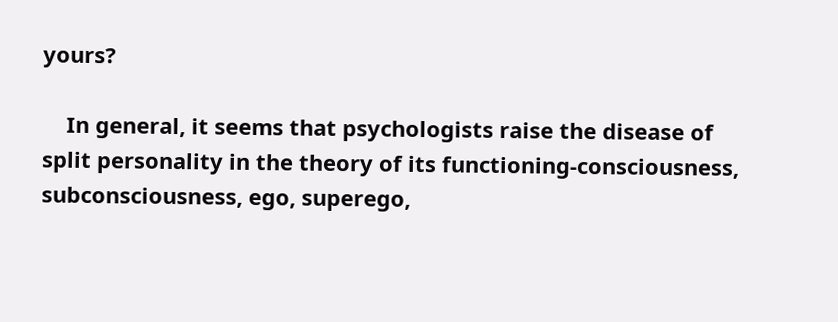yours?

    In general, it seems that psychologists raise the disease of split personality in the theory of its functioning-consciousness, subconsciousness, ego, superego,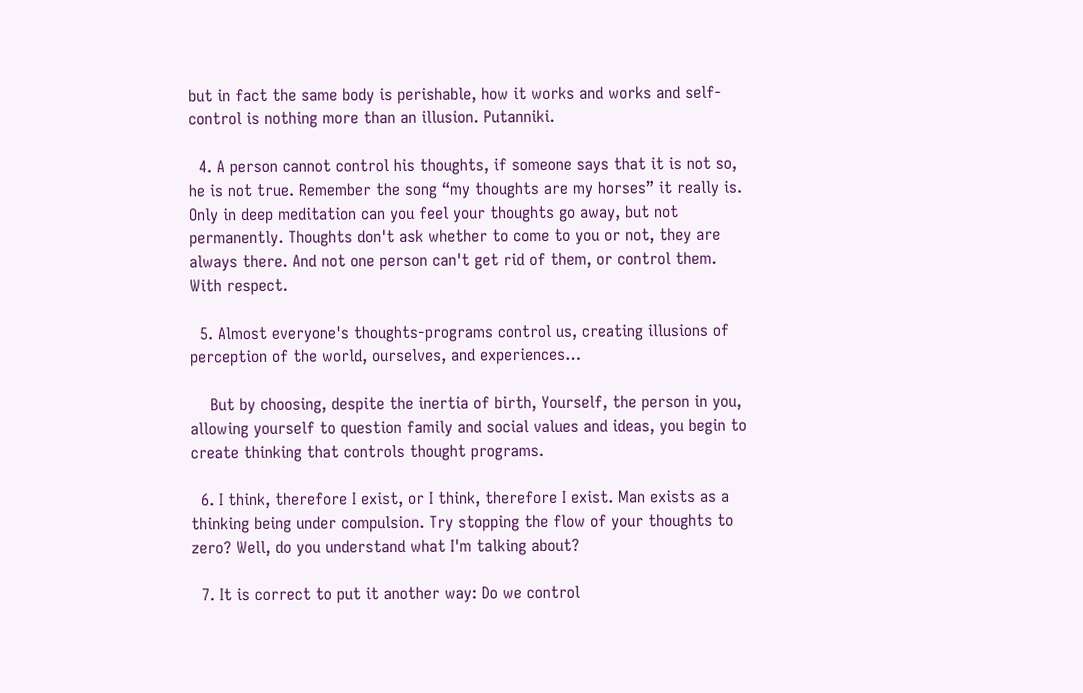but in fact the same body is perishable, how it works and works and self-control is nothing more than an illusion. Putanniki.

  4. A person cannot control his thoughts, if someone says that it is not so, he is not true. Remember the song “my thoughts are my horses” it really is. Only in deep meditation can you feel your thoughts go away, but not permanently. Thoughts don't ask whether to come to you or not, they are always there. And not one person can't get rid of them, or control them. With respect.

  5. Almost everyone's thoughts-programs control us, creating illusions of perception of the world, ourselves, and experiences…

    But by choosing, despite the inertia of birth, Yourself, the person in you, allowing yourself to question family and social values and ideas, you begin to create thinking that controls thought programs.

  6. I think, therefore I exist, or I think, therefore I exist. Man exists as a thinking being under compulsion. Try stopping the flow of your thoughts to zero? Well, do you understand what I'm talking about?

  7. It is correct to put it another way: Do we control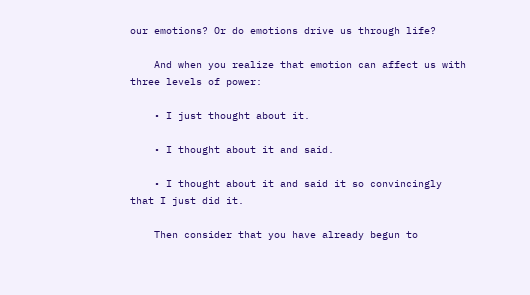our emotions? Or do emotions drive us through life?

    And when you realize that emotion can affect us with three levels of power:

    • I just thought about it.

    • I thought about it and said.

    • I thought about it and said it so convincingly that I just did it.

    Then consider that you have already begun to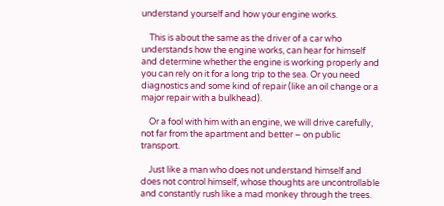understand yourself and how your engine works.

    This is about the same as the driver of a car who understands how the engine works, can hear for himself and determine whether the engine is working properly and you can rely on it for a long trip to the sea. Or you need diagnostics and some kind of repair (like an oil change or a major repair with a bulkhead).

    Or a fool with him with an engine, we will drive carefully, not far from the apartment and better – on public transport.

    Just like a man who does not understand himself and does not control himself, whose thoughts are uncontrollable and constantly rush like a mad monkey through the trees.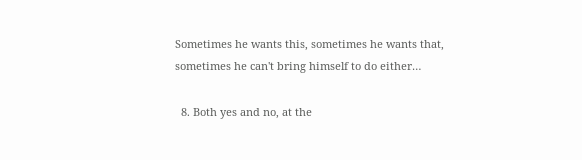Sometimes he wants this, sometimes he wants that, sometimes he can't bring himself to do either…

  8. Both yes and no, at the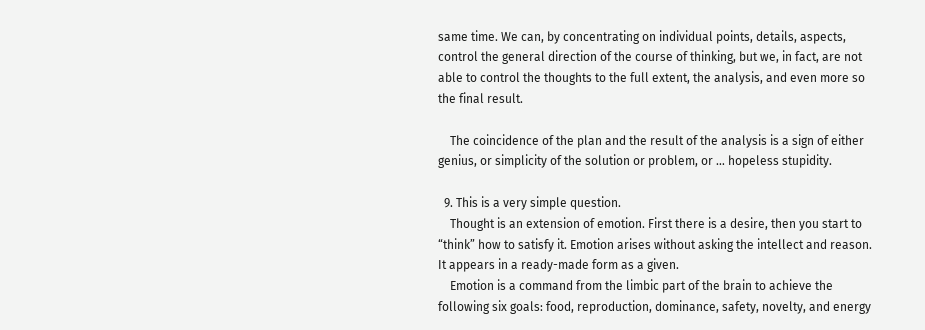same time. We can, by concentrating on individual points, details, aspects, control the general direction of the course of thinking, but we, in fact, are not able to control the thoughts to the full extent, the analysis, and even more so the final result.

    The coincidence of the plan and the result of the analysis is a sign of either genius, or simplicity of the solution or problem, or … hopeless stupidity.

  9. This is a very simple question.
    Thought is an extension of emotion. First there is a desire, then you start to “think” how to satisfy it. Emotion arises without asking the intellect and reason. It appears in a ready-made form as a given.
    Emotion is a command from the limbic part of the brain to achieve the following six goals: food, reproduction, dominance, safety, novelty, and energy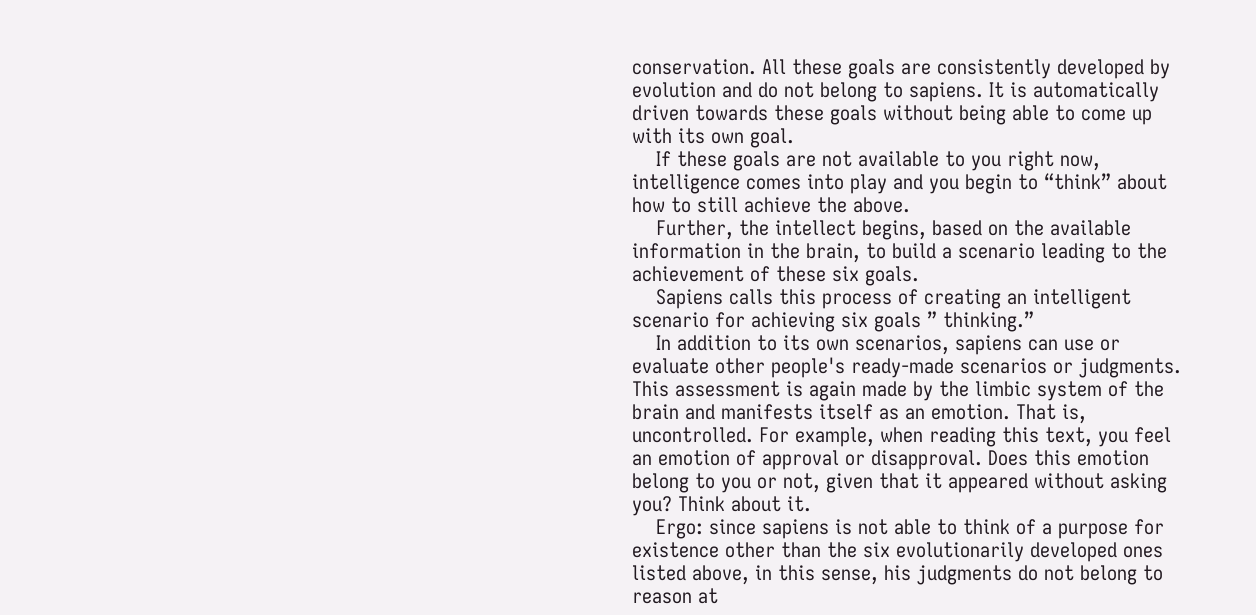conservation. All these goals are consistently developed by evolution and do not belong to sapiens. It is automatically driven towards these goals without being able to come up with its own goal.
    If these goals are not available to you right now, intelligence comes into play and you begin to “think” about how to still achieve the above.
    Further, the intellect begins, based on the available information in the brain, to build a scenario leading to the achievement of these six goals.
    Sapiens calls this process of creating an intelligent scenario for achieving six goals ” thinking.”
    In addition to its own scenarios, sapiens can use or evaluate other people's ready-made scenarios or judgments. This assessment is again made by the limbic system of the brain and manifests itself as an emotion. That is, uncontrolled. For example, when reading this text, you feel an emotion of approval or disapproval. Does this emotion belong to you or not, given that it appeared without asking you? Think about it.
    Ergo: since sapiens is not able to think of a purpose for existence other than the six evolutionarily developed ones listed above, in this sense, his judgments do not belong to reason at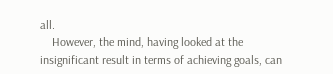all.
    However, the mind, having looked at the insignificant result in terms of achieving goals, can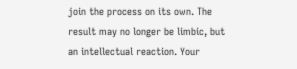join the process on its own. The result may no longer be limbic, but an intellectual reaction. Your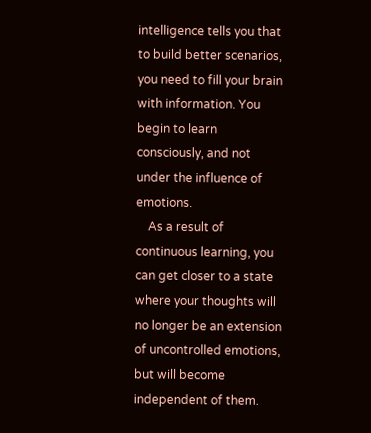intelligence tells you that to build better scenarios, you need to fill your brain with information. You begin to learn consciously, and not under the influence of emotions.
    As a result of continuous learning, you can get closer to a state where your thoughts will no longer be an extension of uncontrolled emotions, but will become independent of them.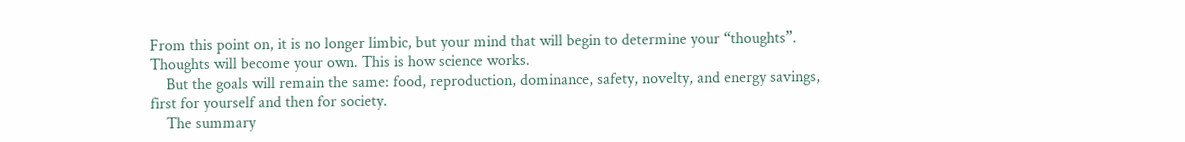From this point on, it is no longer limbic, but your mind that will begin to determine your “thoughts”. Thoughts will become your own. This is how science works.
    But the goals will remain the same: food, reproduction, dominance, safety, novelty, and energy savings, first for yourself and then for society.
    The summary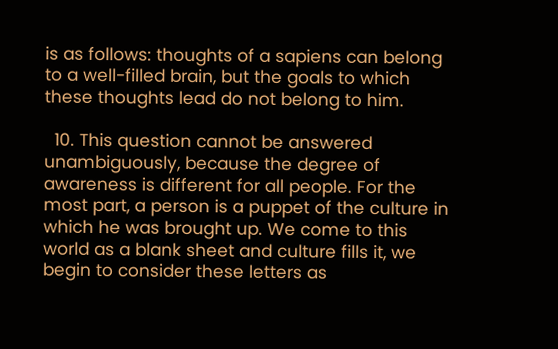is as follows: thoughts of a sapiens can belong to a well-filled brain, but the goals to which these thoughts lead do not belong to him.

  10. This question cannot be answered unambiguously, because the degree of awareness is different for all people. For the most part, a person is a puppet of the culture in which he was brought up. We come to this world as a blank sheet and culture fills it, we begin to consider these letters as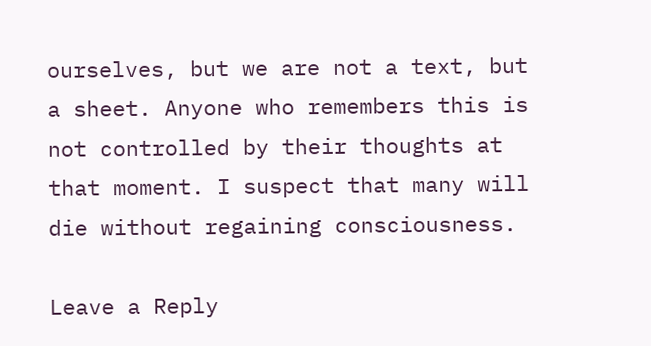ourselves, but we are not a text, but a sheet. Anyone who remembers this is not controlled by their thoughts at that moment. I suspect that many will die without regaining consciousness.

Leave a Reply